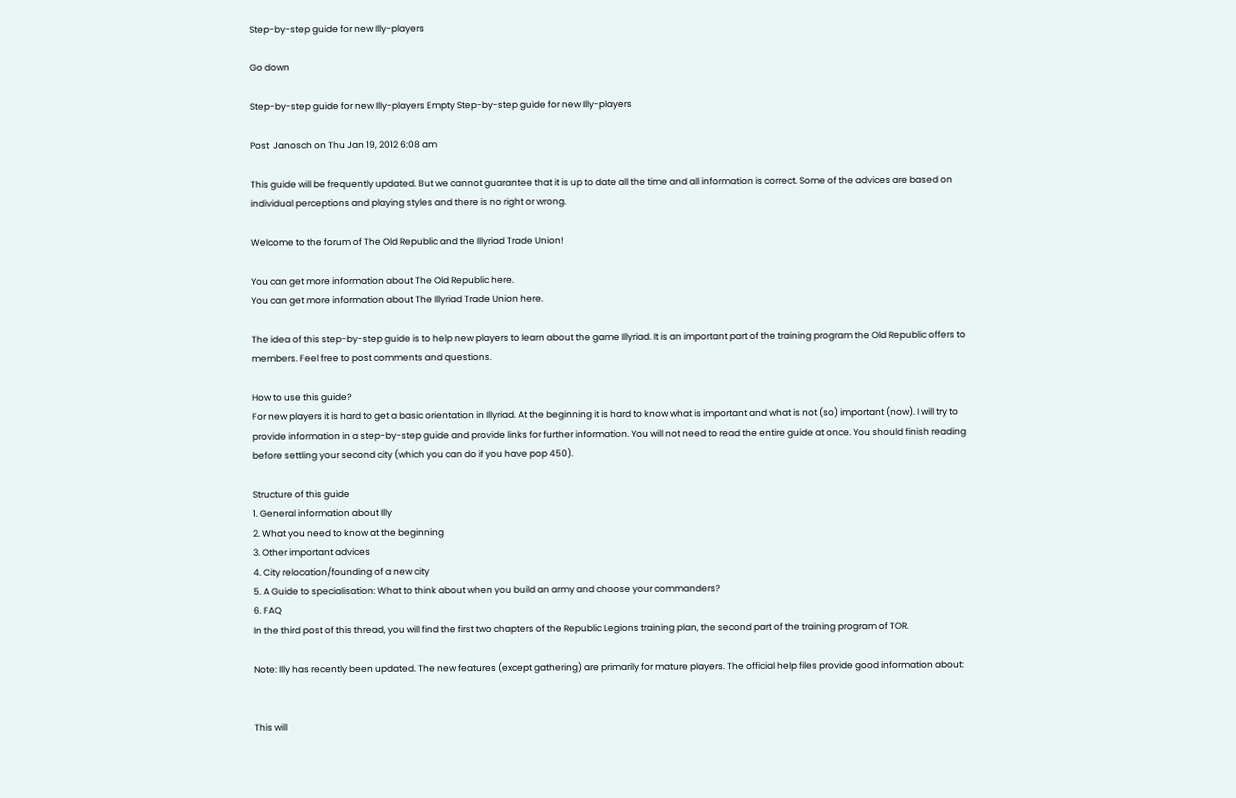Step-by-step guide for new Illy-players

Go down

Step-by-step guide for new Illy-players Empty Step-by-step guide for new Illy-players

Post  Janosch on Thu Jan 19, 2012 6:08 am

This guide will be frequently updated. But we cannot guarantee that it is up to date all the time and all information is correct. Some of the advices are based on individual perceptions and playing styles and there is no right or wrong.

Welcome to the forum of The Old Republic and the Illyriad Trade Union!

You can get more information about The Old Republic here.
You can get more information about The Illyriad Trade Union here.

The idea of this step-by-step guide is to help new players to learn about the game Illyriad. It is an important part of the training program the Old Republic offers to members. Feel free to post comments and questions.

How to use this guide?
For new players it is hard to get a basic orientation in Illyriad. At the beginning it is hard to know what is important and what is not (so) important (now). I will try to provide information in a step-by-step guide and provide links for further information. You will not need to read the entire guide at once. You should finish reading before settling your second city (which you can do if you have pop 450).

Structure of this guide
1. General information about Illy
2. What you need to know at the beginning
3. Other important advices
4. City relocation/founding of a new city
5. A Guide to specialisation: What to think about when you build an army and choose your commanders?
6. FAQ
In the third post of this thread, you will find the first two chapters of the Republic Legions training plan, the second part of the training program of TOR.

Note: Illy has recently been updated. The new features (except gathering) are primarily for mature players. The official help files provide good information about:


This will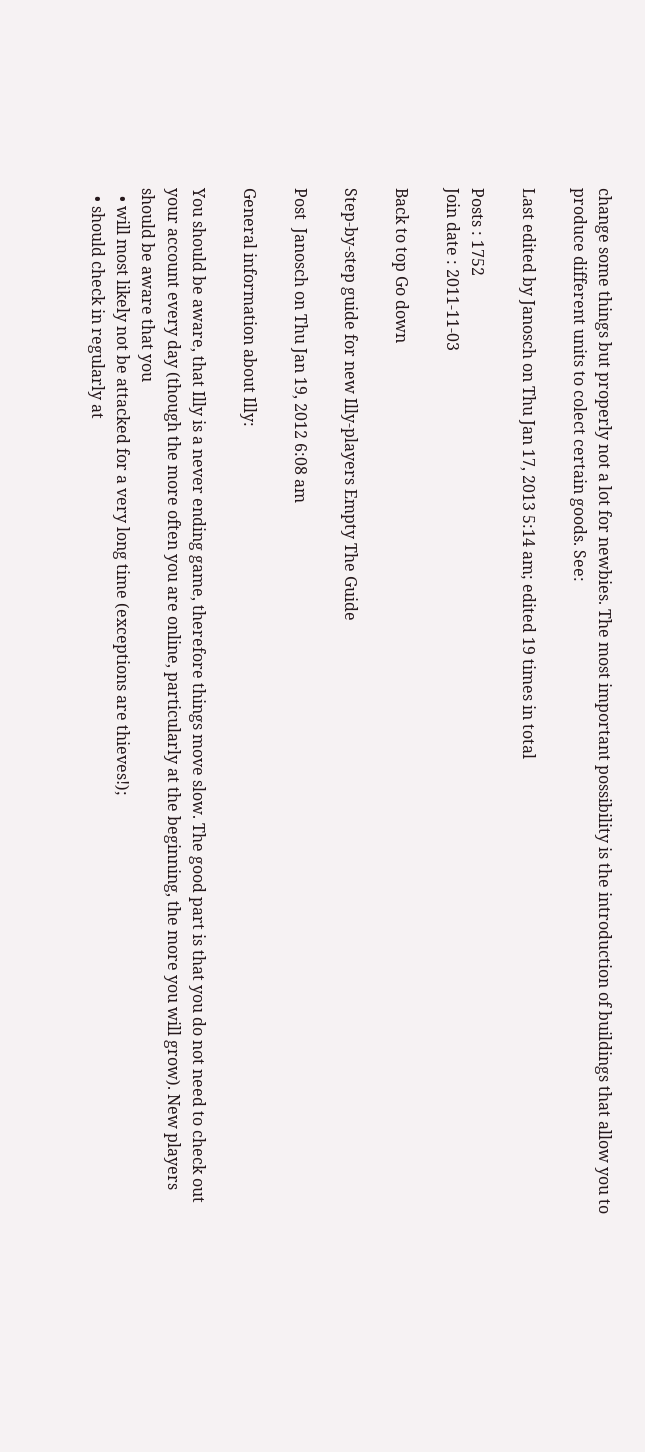change some things but properly not a lot for newbies. The most important possibility is the introduction of buildings that allow you to produce different units to colect certain goods. See:

Last edited by Janosch on Thu Jan 17, 2013 5:14 am; edited 19 times in total

Posts : 1752
Join date : 2011-11-03

Back to top Go down

Step-by-step guide for new Illy-players Empty The Guide

Post  Janosch on Thu Jan 19, 2012 6:08 am

General information about Illy:

You should be aware, that Illy is a never ending game, therefore things move slow. The good part is that you do not need to check out your account every day (though the more often you are online, particularly at the beginning, the more you will grow). New players should be aware that you
  • will most likely not be attacked for a very long time (exceptions are thieves!);
  • should check in regularly at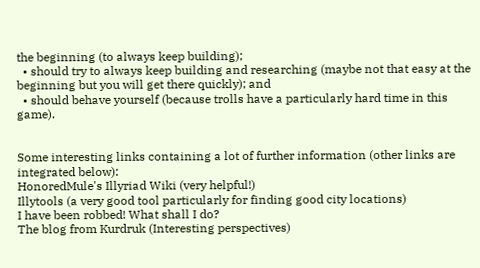the beginning (to always keep building);
  • should try to always keep building and researching (maybe not that easy at the beginning but you will get there quickly); and
  • should behave yourself (because trolls have a particularly hard time in this game).


Some interesting links containing a lot of further information (other links are integrated below):
HonoredMule's Illyriad Wiki (very helpful!)
Illytools (a very good tool particularly for finding good city locations)
I have been robbed! What shall I do?
The blog from Kurdruk (Interesting perspectives)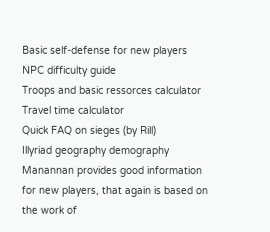Basic self-defense for new players
NPC difficulty guide
Troops and basic ressorces calculator
Travel time calculator
Quick FAQ on sieges (by Rill)
Illyriad geography demography
Manannan provides good information for new players, that again is based on the work of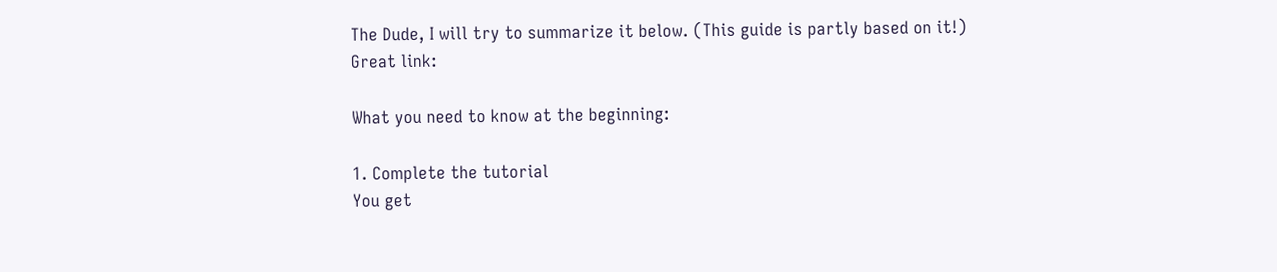The Dude, I will try to summarize it below. (This guide is partly based on it!)
Great link:

What you need to know at the beginning:

1. Complete the tutorial
You get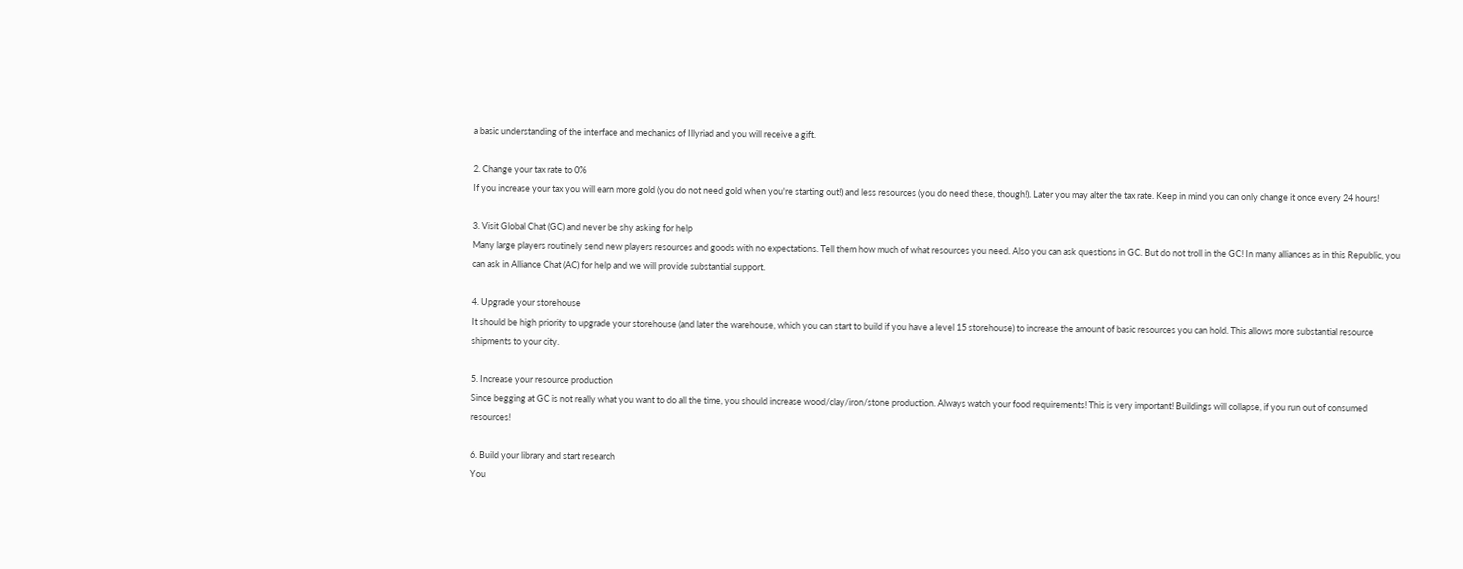a basic understanding of the interface and mechanics of Illyriad and you will receive a gift.

2. Change your tax rate to 0%
If you increase your tax you will earn more gold (you do not need gold when you're starting out!) and less resources (you do need these, though!). Later you may alter the tax rate. Keep in mind you can only change it once every 24 hours!

3. Visit Global Chat (GC) and never be shy asking for help
Many large players routinely send new players resources and goods with no expectations. Tell them how much of what resources you need. Also you can ask questions in GC. But do not troll in the GC! In many alliances as in this Republic, you can ask in Alliance Chat (AC) for help and we will provide substantial support.

4. Upgrade your storehouse
It should be high priority to upgrade your storehouse (and later the warehouse, which you can start to build if you have a level 15 storehouse) to increase the amount of basic resources you can hold. This allows more substantial resource shipments to your city.

5. Increase your resource production
Since begging at GC is not really what you want to do all the time, you should increase wood/clay/iron/stone production. Always watch your food requirements! This is very important! Buildings will collapse, if you run out of consumed resources!

6. Build your library and start research
You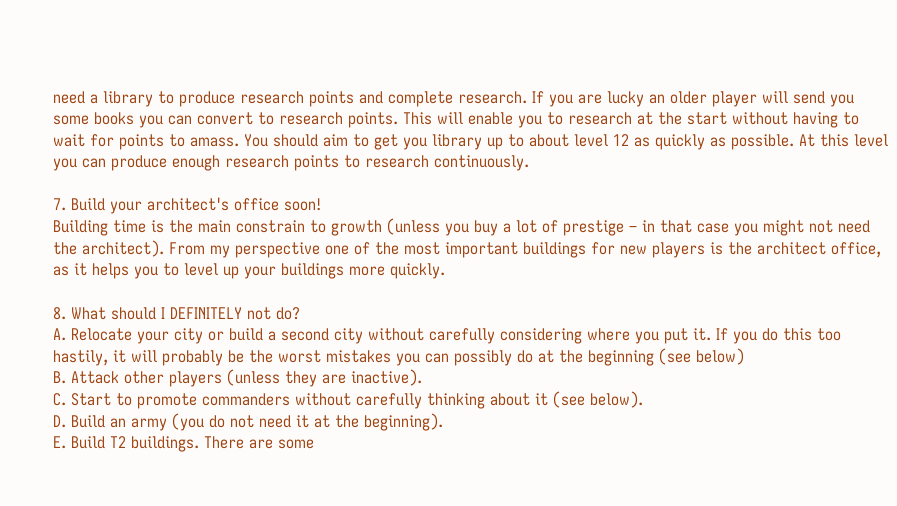need a library to produce research points and complete research. If you are lucky an older player will send you some books you can convert to research points. This will enable you to research at the start without having to wait for points to amass. You should aim to get you library up to about level 12 as quickly as possible. At this level you can produce enough research points to research continuously.

7. Build your architect's office soon!
Building time is the main constrain to growth (unless you buy a lot of prestige – in that case you might not need the architect). From my perspective one of the most important buildings for new players is the architect office, as it helps you to level up your buildings more quickly.

8. What should I DEFINITELY not do?
A. Relocate your city or build a second city without carefully considering where you put it. If you do this too hastily, it will probably be the worst mistakes you can possibly do at the beginning (see below)
B. Attack other players (unless they are inactive).
C. Start to promote commanders without carefully thinking about it (see below).
D. Build an army (you do not need it at the beginning).
E. Build T2 buildings. There are some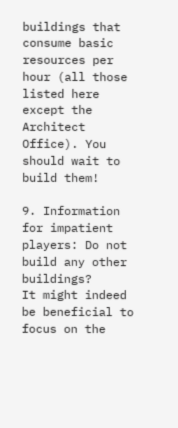buildings that consume basic resources per hour (all those listed here except the Architect Office). You should wait to build them!

9. Information for impatient players: Do not build any other buildings?
It might indeed be beneficial to focus on the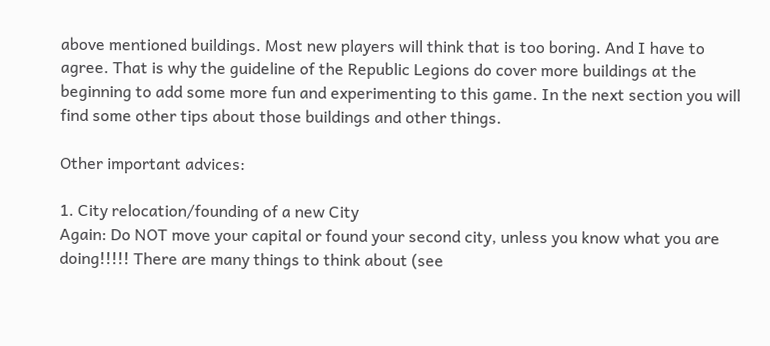above mentioned buildings. Most new players will think that is too boring. And I have to agree. That is why the guideline of the Republic Legions do cover more buildings at the beginning to add some more fun and experimenting to this game. In the next section you will find some other tips about those buildings and other things.

Other important advices:

1. City relocation/founding of a new City
Again: Do NOT move your capital or found your second city, unless you know what you are doing!!!!! There are many things to think about (see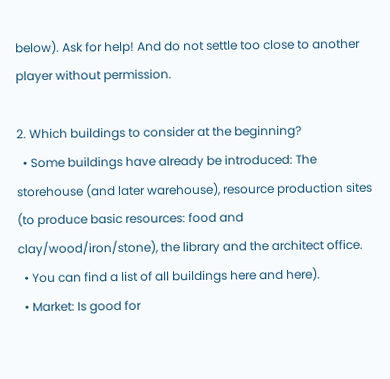below). Ask for help! And do not settle too close to another player without permission.

2. Which buildings to consider at the beginning?
  • Some buildings have already be introduced: The storehouse (and later warehouse), resource production sites (to produce basic resources: food and clay/wood/iron/stone), the library and the architect office.
  • You can find a list of all buildings here and here).
  • Market: Is good for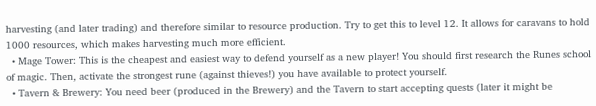harvesting (and later trading) and therefore similar to resource production. Try to get this to level 12. It allows for caravans to hold 1000 resources, which makes harvesting much more efficient.
  • Mage Tower: This is the cheapest and easiest way to defend yourself as a new player! You should first research the Runes school of magic. Then, activate the strongest rune (against thieves!) you have available to protect yourself.
  • Tavern & Brewery: You need beer (produced in the Brewery) and the Tavern to start accepting quests (later it might be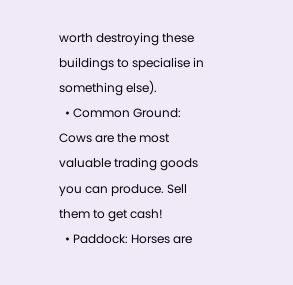worth destroying these buildings to specialise in something else).
  • Common Ground: Cows are the most valuable trading goods you can produce. Sell them to get cash!
  • Paddock: Horses are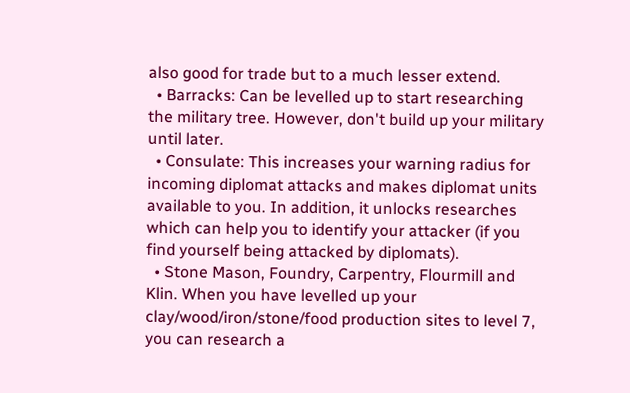also good for trade but to a much lesser extend.
  • Barracks: Can be levelled up to start researching the military tree. However, don't build up your military until later.
  • Consulate: This increases your warning radius for incoming diplomat attacks and makes diplomat units available to you. In addition, it unlocks researches which can help you to identify your attacker (if you find yourself being attacked by diplomats).
  • Stone Mason, Foundry, Carpentry, Flourmill and Klin. When you have levelled up your clay/wood/iron/stone/food production sites to level 7, you can research a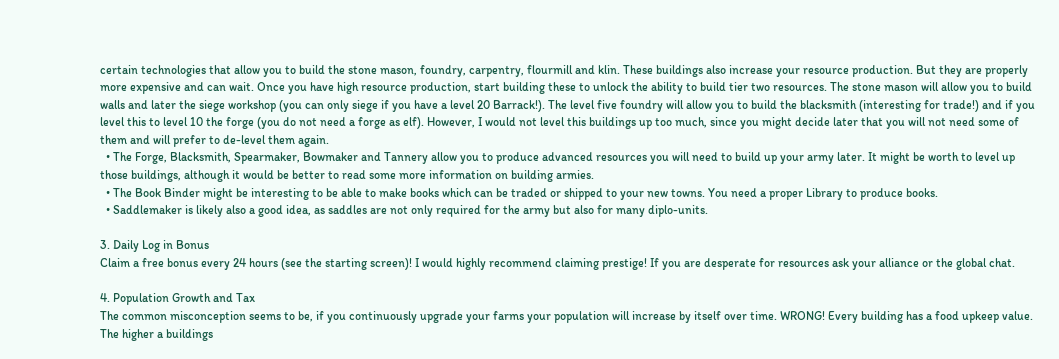certain technologies that allow you to build the stone mason, foundry, carpentry, flourmill and klin. These buildings also increase your resource production. But they are properly more expensive and can wait. Once you have high resource production, start building these to unlock the ability to build tier two resources. The stone mason will allow you to build walls and later the siege workshop (you can only siege if you have a level 20 Barrack!). The level five foundry will allow you to build the blacksmith (interesting for trade!) and if you level this to level 10 the forge (you do not need a forge as elf). However, I would not level this buildings up too much, since you might decide later that you will not need some of them and will prefer to de-level them again.
  • The Forge, Blacksmith, Spearmaker, Bowmaker and Tannery allow you to produce advanced resources you will need to build up your army later. It might be worth to level up those buildings, although it would be better to read some more information on building armies.
  • The Book Binder might be interesting to be able to make books which can be traded or shipped to your new towns. You need a proper Library to produce books.
  • Saddlemaker is likely also a good idea, as saddles are not only required for the army but also for many diplo-units.

3. Daily Log in Bonus
Claim a free bonus every 24 hours (see the starting screen)! I would highly recommend claiming prestige! If you are desperate for resources ask your alliance or the global chat.

4. Population Growth and Tax
The common misconception seems to be, if you continuously upgrade your farms your population will increase by itself over time. WRONG! Every building has a food upkeep value. The higher a buildings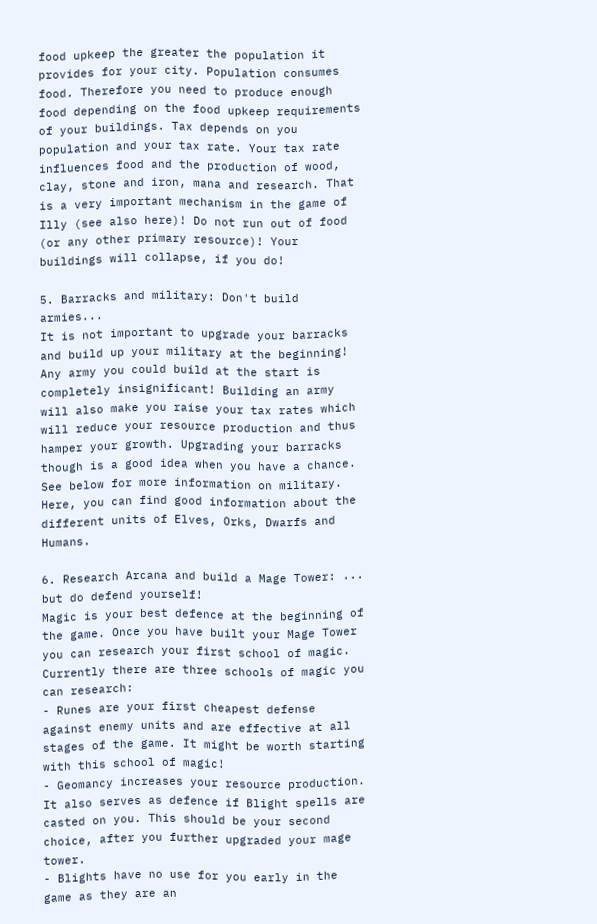food upkeep the greater the population it provides for your city. Population consumes food. Therefore you need to produce enough food depending on the food upkeep requirements of your buildings. Tax depends on you population and your tax rate. Your tax rate influences food and the production of wood, clay, stone and iron, mana and research. That is a very important mechanism in the game of Illy (see also here)! Do not run out of food (or any other primary resource)! Your buildings will collapse, if you do!

5. Barracks and military: Don't build armies...
It is not important to upgrade your barracks and build up your military at the beginning! Any army you could build at the start is completely insignificant! Building an army will also make you raise your tax rates which will reduce your resource production and thus hamper your growth. Upgrading your barracks though is a good idea when you have a chance. See below for more information on military. Here, you can find good information about the different units of Elves, Orks, Dwarfs and Humans.

6. Research Arcana and build a Mage Tower: ... but do defend yourself!
Magic is your best defence at the beginning of the game. Once you have built your Mage Tower you can research your first school of magic. Currently there are three schools of magic you can research:
- Runes are your first cheapest defense against enemy units and are effective at all stages of the game. It might be worth starting with this school of magic!
- Geomancy increases your resource production. It also serves as defence if Blight spells are casted on you. This should be your second choice, after you further upgraded your mage tower.
- Blights have no use for you early in the game as they are an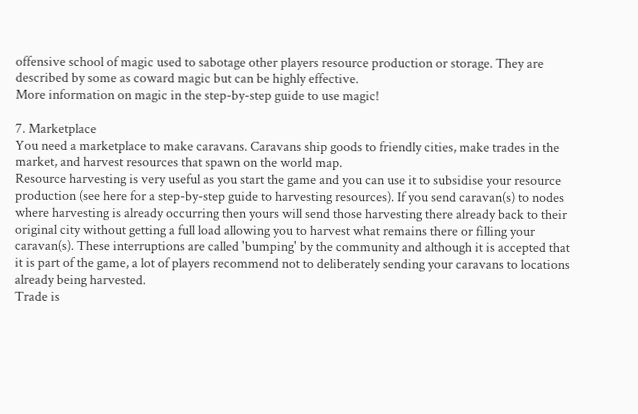offensive school of magic used to sabotage other players resource production or storage. They are described by some as coward magic but can be highly effective.
More information on magic in the step-by-step guide to use magic!

7. Marketplace
You need a marketplace to make caravans. Caravans ship goods to friendly cities, make trades in the market, and harvest resources that spawn on the world map.
Resource harvesting is very useful as you start the game and you can use it to subsidise your resource production (see here for a step-by-step guide to harvesting resources). If you send caravan(s) to nodes where harvesting is already occurring then yours will send those harvesting there already back to their original city without getting a full load allowing you to harvest what remains there or filling your caravan(s). These interruptions are called 'bumping' by the community and although it is accepted that it is part of the game, a lot of players recommend not to deliberately sending your caravans to locations already being harvested.
Trade is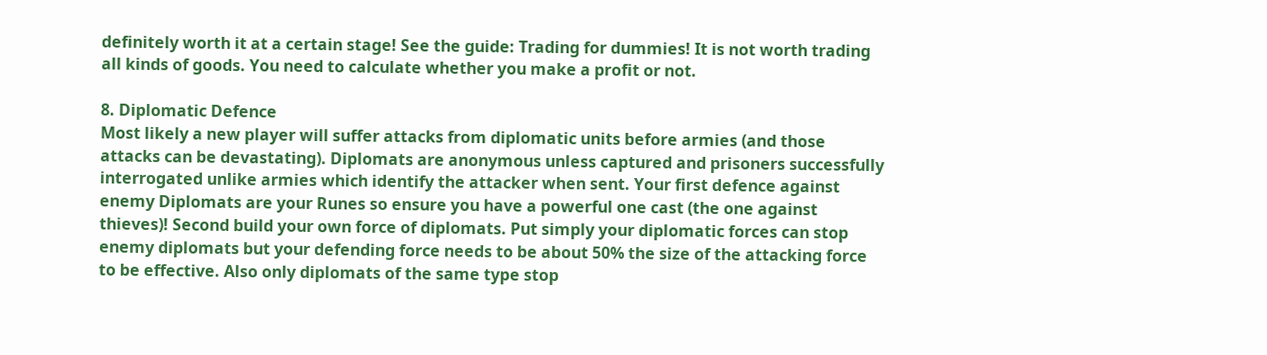definitely worth it at a certain stage! See the guide: Trading for dummies! It is not worth trading all kinds of goods. You need to calculate whether you make a profit or not.

8. Diplomatic Defence
Most likely a new player will suffer attacks from diplomatic units before armies (and those attacks can be devastating). Diplomats are anonymous unless captured and prisoners successfully interrogated unlike armies which identify the attacker when sent. Your first defence against enemy Diplomats are your Runes so ensure you have a powerful one cast (the one against thieves)! Second build your own force of diplomats. Put simply your diplomatic forces can stop enemy diplomats but your defending force needs to be about 50% the size of the attacking force to be effective. Also only diplomats of the same type stop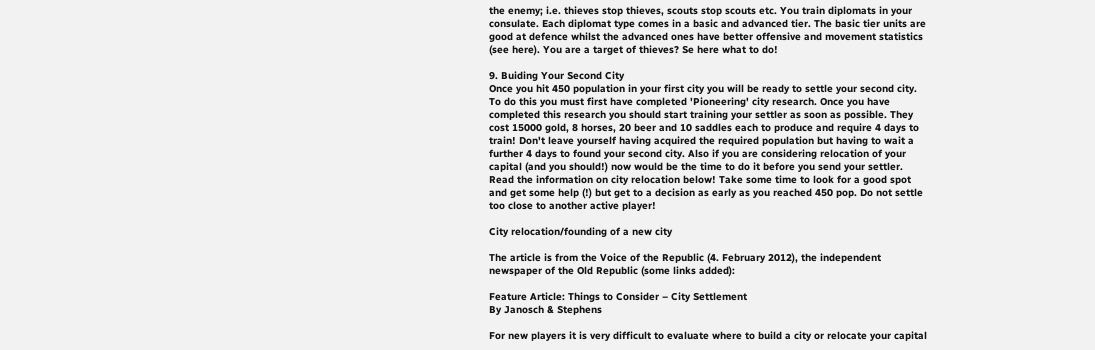the enemy; i.e. thieves stop thieves, scouts stop scouts etc. You train diplomats in your consulate. Each diplomat type comes in a basic and advanced tier. The basic tier units are good at defence whilst the advanced ones have better offensive and movement statistics (see here). You are a target of thieves? Se here what to do!

9. Buiding Your Second City
Once you hit 450 population in your first city you will be ready to settle your second city. To do this you must first have completed 'Pioneering' city research. Once you have completed this research you should start training your settler as soon as possible. They cost 15000 gold, 8 horses, 20 beer and 10 saddles each to produce and require 4 days to train! Don't leave yourself having acquired the required population but having to wait a further 4 days to found your second city. Also if you are considering relocation of your capital (and you should!) now would be the time to do it before you send your settler. Read the information on city relocation below! Take some time to look for a good spot and get some help (!) but get to a decision as early as you reached 450 pop. Do not settle too close to another active player!

City relocation/founding of a new city

The article is from the Voice of the Republic (4. February 2012), the independent newspaper of the Old Republic (some links added):

Feature Article: Things to Consider – City Settlement
By Janosch & Stephens

For new players it is very difficult to evaluate where to build a city or relocate your capital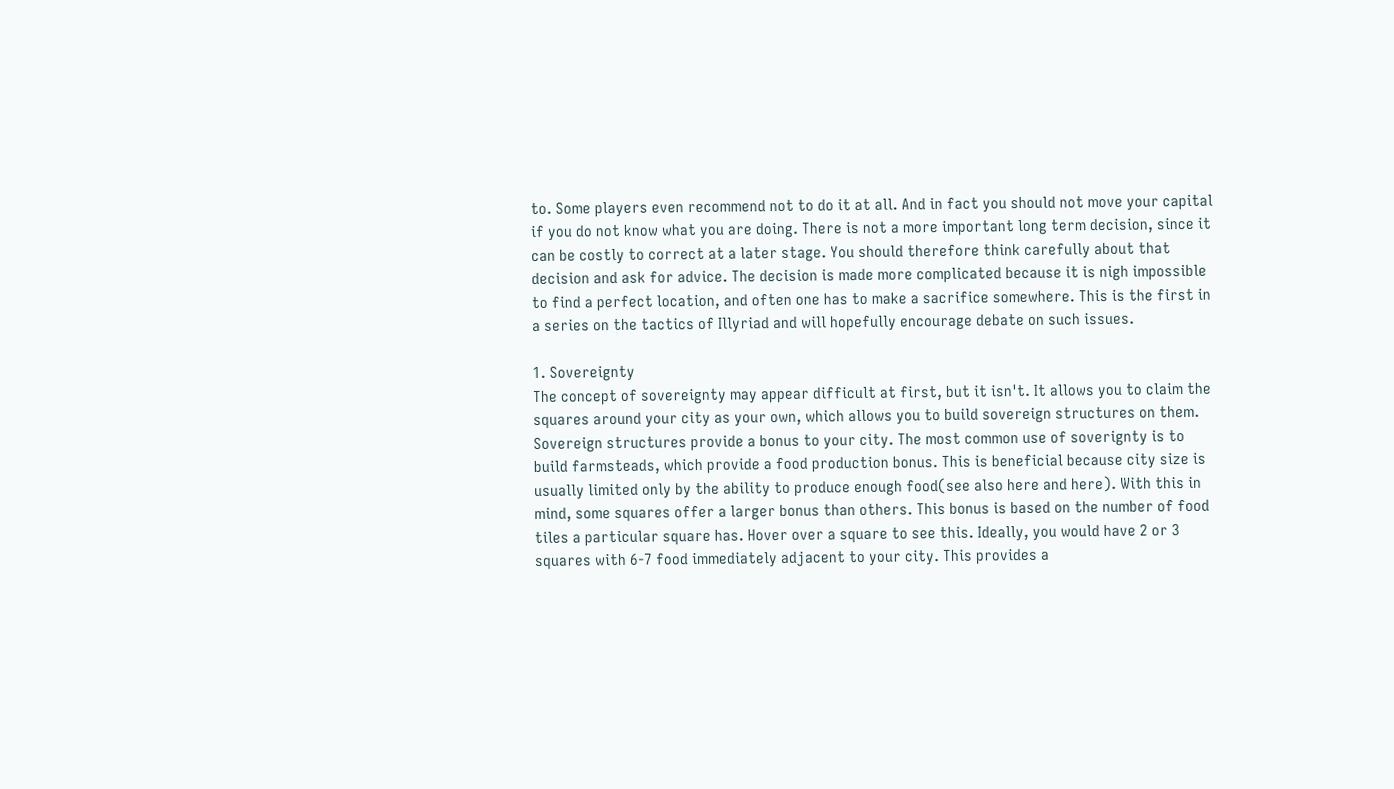to. Some players even recommend not to do it at all. And in fact you should not move your capital if you do not know what you are doing. There is not a more important long term decision, since it can be costly to correct at a later stage. You should therefore think carefully about that decision and ask for advice. The decision is made more complicated because it is nigh impossible to find a perfect location, and often one has to make a sacrifice somewhere. This is the first in a series on the tactics of Illyriad and will hopefully encourage debate on such issues.

1. Sovereignty
The concept of sovereignty may appear difficult at first, but it isn't. It allows you to claim the squares around your city as your own, which allows you to build sovereign structures on them. Sovereign structures provide a bonus to your city. The most common use of soverignty is to build farmsteads, which provide a food production bonus. This is beneficial because city size is usually limited only by the ability to produce enough food(see also here and here). With this in mind, some squares offer a larger bonus than others. This bonus is based on the number of food tiles a particular square has. Hover over a square to see this. Ideally, you would have 2 or 3 squares with 6-7 food immediately adjacent to your city. This provides a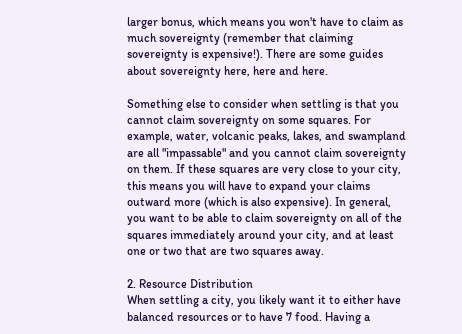larger bonus, which means you won't have to claim as much sovereignty (remember that claiming sovereignty is expensive!). There are some guides about sovereignty here, here and here.

Something else to consider when settling is that you cannot claim sovereignty on some squares. For example, water, volcanic peaks, lakes, and swampland are all "impassable" and you cannot claim sovereignty on them. If these squares are very close to your city, this means you will have to expand your claims outward more (which is also expensive). In general, you want to be able to claim sovereignty on all of the squares immediately around your city, and at least one or two that are two squares away.

2. Resource Distribution
When settling a city, you likely want it to either have balanced resources or to have 7 food. Having a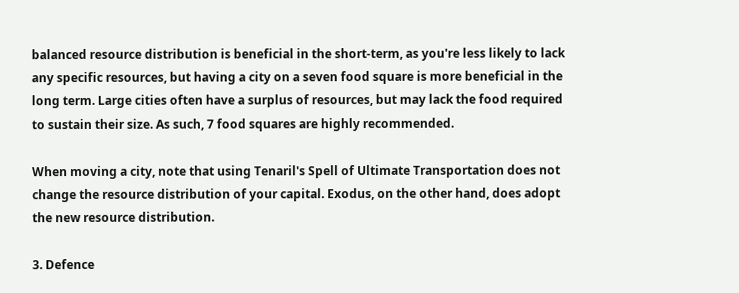balanced resource distribution is beneficial in the short-term, as you're less likely to lack any specific resources, but having a city on a seven food square is more beneficial in the long term. Large cities often have a surplus of resources, but may lack the food required to sustain their size. As such, 7 food squares are highly recommended.

When moving a city, note that using Tenaril's Spell of Ultimate Transportation does not change the resource distribution of your capital. Exodus, on the other hand, does adopt the new resource distribution.

3. Defence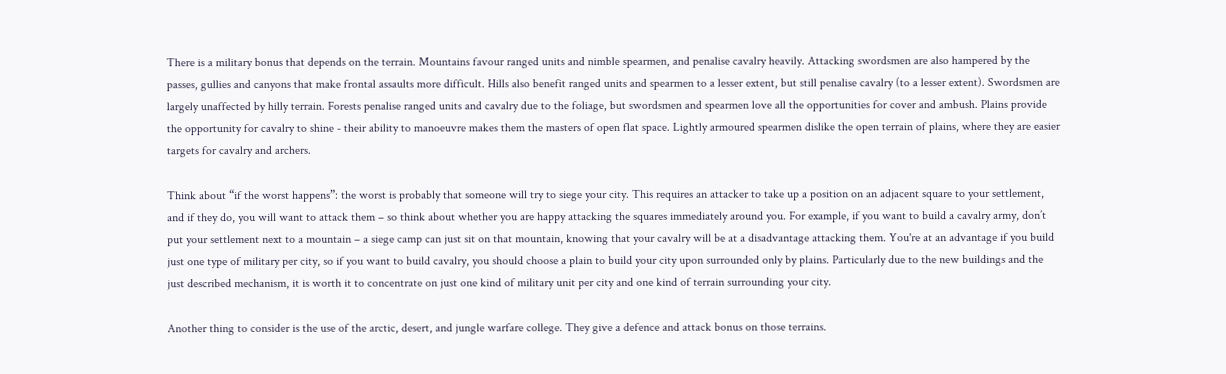There is a military bonus that depends on the terrain. Mountains favour ranged units and nimble spearmen, and penalise cavalry heavily. Attacking swordsmen are also hampered by the passes, gullies and canyons that make frontal assaults more difficult. Hills also benefit ranged units and spearmen to a lesser extent, but still penalise cavalry (to a lesser extent). Swordsmen are largely unaffected by hilly terrain. Forests penalise ranged units and cavalry due to the foliage, but swordsmen and spearmen love all the opportunities for cover and ambush. Plains provide the opportunity for cavalry to shine - their ability to manoeuvre makes them the masters of open flat space. Lightly armoured spearmen dislike the open terrain of plains, where they are easier targets for cavalry and archers.

Think about “if the worst happens”: the worst is probably that someone will try to siege your city. This requires an attacker to take up a position on an adjacent square to your settlement, and if they do, you will want to attack them – so think about whether you are happy attacking the squares immediately around you. For example, if you want to build a cavalry army, don’t put your settlement next to a mountain – a siege camp can just sit on that mountain, knowing that your cavalry will be at a disadvantage attacking them. You're at an advantage if you build just one type of military per city, so if you want to build cavalry, you should choose a plain to build your city upon surrounded only by plains. Particularly due to the new buildings and the just described mechanism, it is worth it to concentrate on just one kind of military unit per city and one kind of terrain surrounding your city.

Another thing to consider is the use of the arctic, desert, and jungle warfare college. They give a defence and attack bonus on those terrains.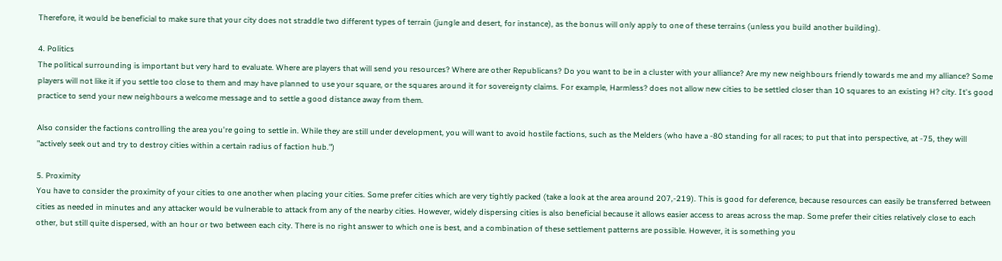Therefore, it would be beneficial to make sure that your city does not straddle two different types of terrain (jungle and desert, for instance), as the bonus will only apply to one of these terrains (unless you build another building).

4. Politics
The political surrounding is important but very hard to evaluate. Where are players that will send you resources? Where are other Republicans? Do you want to be in a cluster with your alliance? Are my new neighbours friendly towards me and my alliance? Some players will not like it if you settle too close to them and may have planned to use your square, or the squares around it for sovereignty claims. For example, Harmless? does not allow new cities to be settled closer than 10 squares to an existing H? city. It's good practice to send your new neighbours a welcome message and to settle a good distance away from them.

Also consider the factions controlling the area you're going to settle in. While they are still under development, you will want to avoid hostile factions, such as the Melders (who have a -80 standing for all races; to put that into perspective, at -75, they will "actively seek out and try to destroy cities within a certain radius of faction hub.")

5. Proximity
You have to consider the proximity of your cities to one another when placing your cities. Some prefer cities which are very tightly packed (take a look at the area around 207,-219). This is good for deference, because resources can easily be transferred between cities as needed in minutes and any attacker would be vulnerable to attack from any of the nearby cities. However, widely dispersing cities is also beneficial because it allows easier access to areas across the map. Some prefer their cities relatively close to each other, but still quite dispersed, with an hour or two between each city. There is no right answer to which one is best, and a combination of these settlement patterns are possible. However, it is something you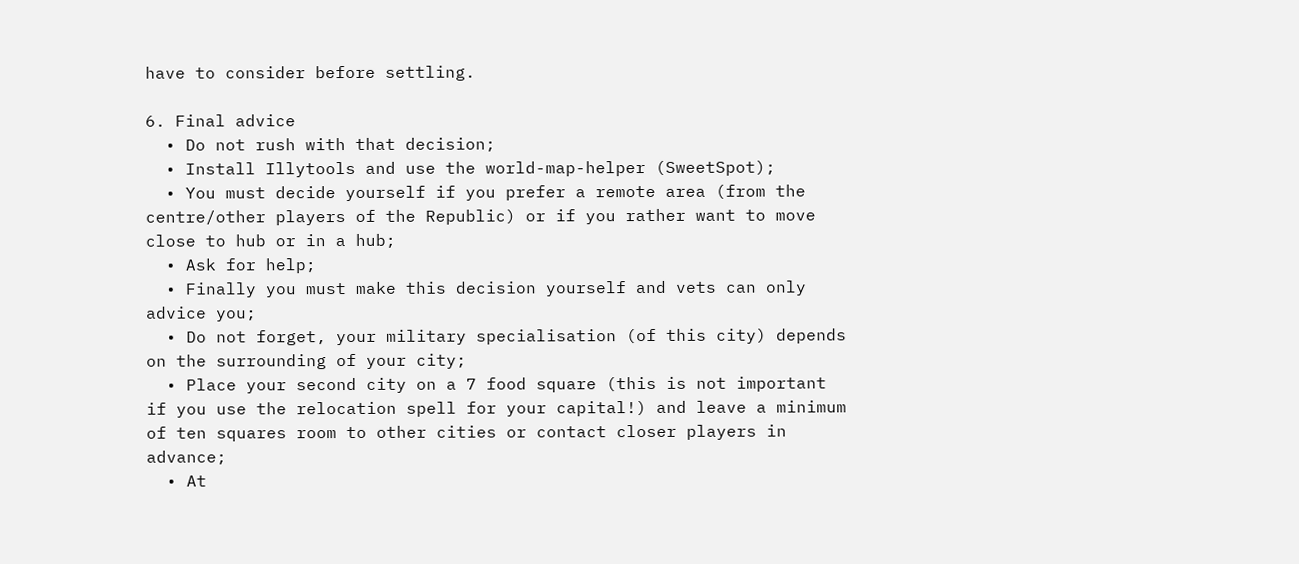have to consider before settling.

6. Final advice
  • Do not rush with that decision;
  • Install Illytools and use the world-map-helper (SweetSpot);
  • You must decide yourself if you prefer a remote area (from the centre/other players of the Republic) or if you rather want to move close to hub or in a hub;
  • Ask for help;
  • Finally you must make this decision yourself and vets can only advice you;
  • Do not forget, your military specialisation (of this city) depends on the surrounding of your city;
  • Place your second city on a 7 food square (this is not important if you use the relocation spell for your capital!) and leave a minimum of ten squares room to other cities or contact closer players in advance;
  • At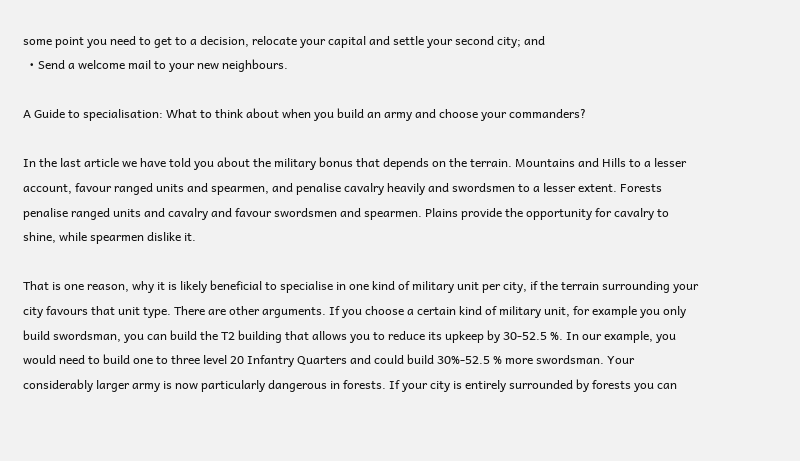some point you need to get to a decision, relocate your capital and settle your second city; and
  • Send a welcome mail to your new neighbours.

A Guide to specialisation: What to think about when you build an army and choose your commanders?

In the last article we have told you about the military bonus that depends on the terrain. Mountains and Hills to a lesser account, favour ranged units and spearmen, and penalise cavalry heavily and swordsmen to a lesser extent. Forests penalise ranged units and cavalry and favour swordsmen and spearmen. Plains provide the opportunity for cavalry to shine, while spearmen dislike it.

That is one reason, why it is likely beneficial to specialise in one kind of military unit per city, if the terrain surrounding your city favours that unit type. There are other arguments. If you choose a certain kind of military unit, for example you only build swordsman, you can build the T2 building that allows you to reduce its upkeep by 30-52.5 %. In our example, you would need to build one to three level 20 Infantry Quarters and could build 30%-52.5 % more swordsman. Your considerably larger army is now particularly dangerous in forests. If your city is entirely surrounded by forests you can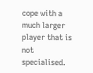cope with a much larger player that is not specialised.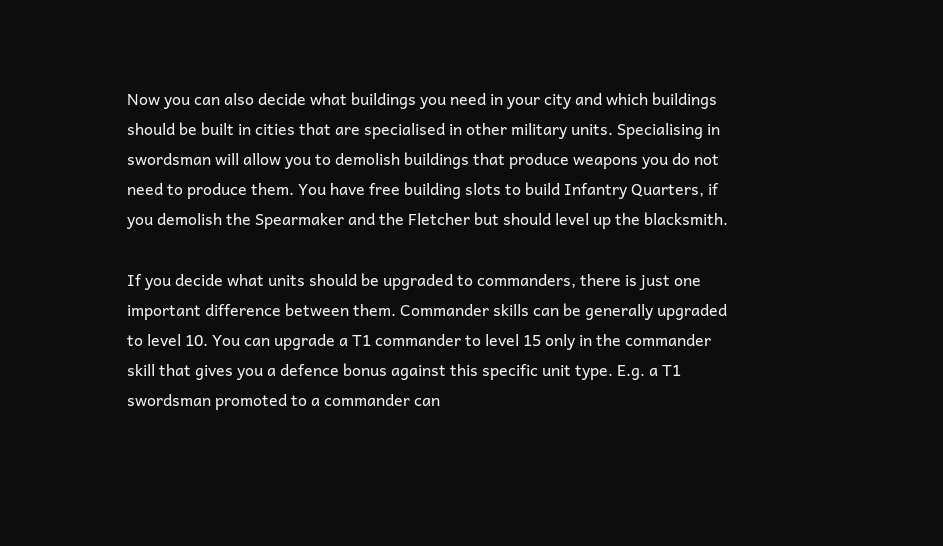Now you can also decide what buildings you need in your city and which buildings should be built in cities that are specialised in other military units. Specialising in swordsman will allow you to demolish buildings that produce weapons you do not need to produce them. You have free building slots to build Infantry Quarters, if you demolish the Spearmaker and the Fletcher but should level up the blacksmith.

If you decide what units should be upgraded to commanders, there is just one important difference between them. Commander skills can be generally upgraded to level 10. You can upgrade a T1 commander to level 15 only in the commander skill that gives you a defence bonus against this specific unit type. E.g. a T1 swordsman promoted to a commander can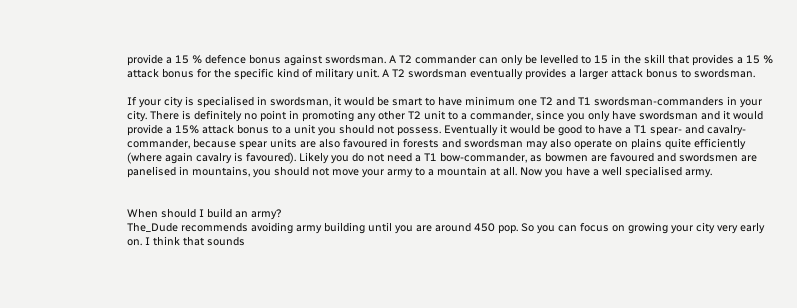provide a 15 % defence bonus against swordsman. A T2 commander can only be levelled to 15 in the skill that provides a 15 % attack bonus for the specific kind of military unit. A T2 swordsman eventually provides a larger attack bonus to swordsman.

If your city is specialised in swordsman, it would be smart to have minimum one T2 and T1 swordsman-commanders in your city. There is definitely no point in promoting any other T2 unit to a commander, since you only have swordsman and it would provide a 15% attack bonus to a unit you should not possess. Eventually it would be good to have a T1 spear- and cavalry-commander, because spear units are also favoured in forests and swordsman may also operate on plains quite efficiently (where again cavalry is favoured). Likely you do not need a T1 bow-commander, as bowmen are favoured and swordsmen are panelised in mountains, you should not move your army to a mountain at all. Now you have a well specialised army.


When should I build an army?
The_Dude recommends avoiding army building until you are around 450 pop. So you can focus on growing your city very early on. I think that sounds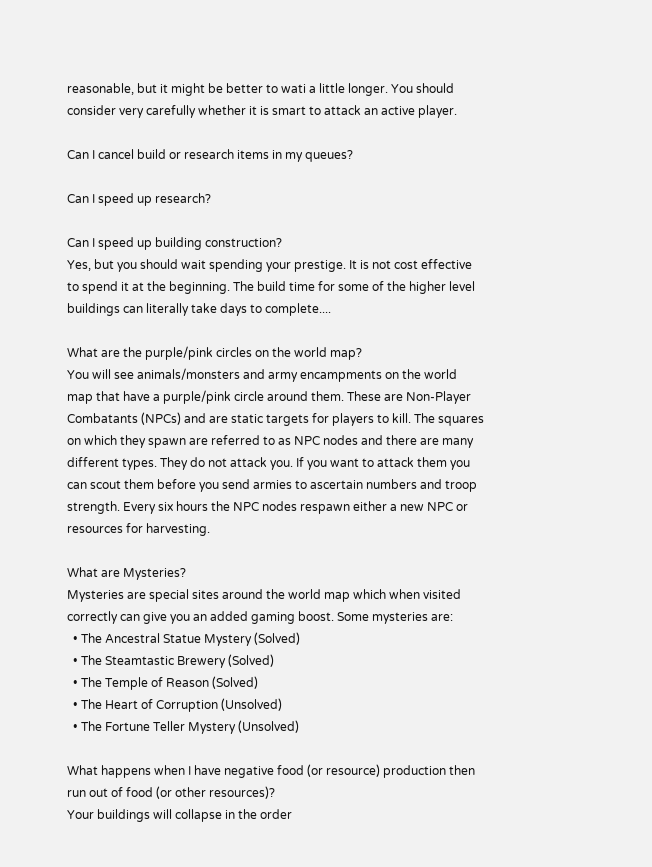reasonable, but it might be better to wati a little longer. You should consider very carefully whether it is smart to attack an active player.

Can I cancel build or research items in my queues?

Can I speed up research?

Can I speed up building construction?
Yes, but you should wait spending your prestige. It is not cost effective to spend it at the beginning. The build time for some of the higher level buildings can literally take days to complete....

What are the purple/pink circles on the world map?
You will see animals/monsters and army encampments on the world map that have a purple/pink circle around them. These are Non-Player Combatants (NPCs) and are static targets for players to kill. The squares on which they spawn are referred to as NPC nodes and there are many different types. They do not attack you. If you want to attack them you can scout them before you send armies to ascertain numbers and troop strength. Every six hours the NPC nodes respawn either a new NPC or resources for harvesting.

What are Mysteries?
Mysteries are special sites around the world map which when visited correctly can give you an added gaming boost. Some mysteries are:
  • The Ancestral Statue Mystery (Solved)
  • The Steamtastic Brewery (Solved)
  • The Temple of Reason (Solved)
  • The Heart of Corruption (Unsolved)
  • The Fortune Teller Mystery (Unsolved)

What happens when I have negative food (or resource) production then run out of food (or other resources)?
Your buildings will collapse in the order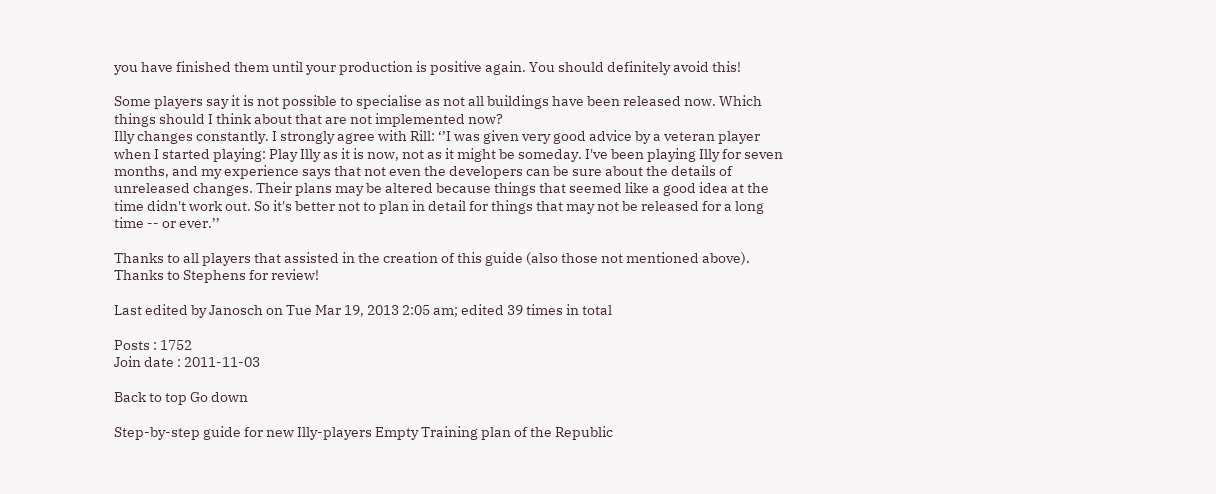you have finished them until your production is positive again. You should definitely avoid this!

Some players say it is not possible to specialise as not all buildings have been released now. Which things should I think about that are not implemented now?
Illy changes constantly. I strongly agree with Rill: ‘’I was given very good advice by a veteran player when I started playing: Play Illy as it is now, not as it might be someday. I've been playing Illy for seven months, and my experience says that not even the developers can be sure about the details of unreleased changes. Their plans may be altered because things that seemed like a good idea at the time didn't work out. So it's better not to plan in detail for things that may not be released for a long time -- or ever.’’

Thanks to all players that assisted in the creation of this guide (also those not mentioned above). Thanks to Stephens for review!

Last edited by Janosch on Tue Mar 19, 2013 2:05 am; edited 39 times in total

Posts : 1752
Join date : 2011-11-03

Back to top Go down

Step-by-step guide for new Illy-players Empty Training plan of the Republic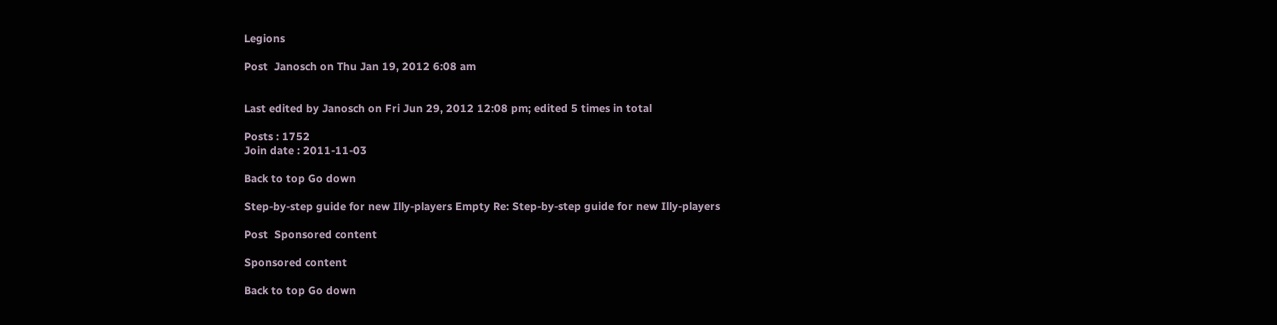Legions

Post  Janosch on Thu Jan 19, 2012 6:08 am


Last edited by Janosch on Fri Jun 29, 2012 12:08 pm; edited 5 times in total

Posts : 1752
Join date : 2011-11-03

Back to top Go down

Step-by-step guide for new Illy-players Empty Re: Step-by-step guide for new Illy-players

Post  Sponsored content

Sponsored content

Back to top Go down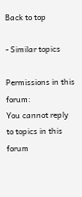Back to top

- Similar topics

Permissions in this forum:
You cannot reply to topics in this forum